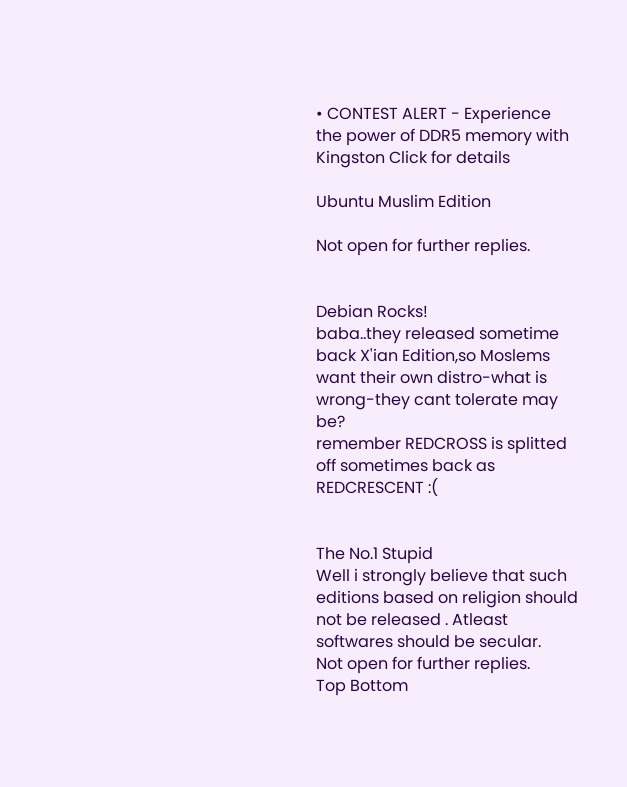• CONTEST ALERT - Experience the power of DDR5 memory with Kingston Click for details

Ubuntu Muslim Edition

Not open for further replies.


Debian Rocks!
baba..they released sometime back X'ian Edition,so Moslems want their own distro-what is wrong-they cant tolerate may be?
remember REDCROSS is splitted off sometimes back as REDCRESCENT :(


The No.1 Stupid
Well i strongly believe that such editions based on religion should not be released . Atleast softwares should be secular.
Not open for further replies.
Top Bottom